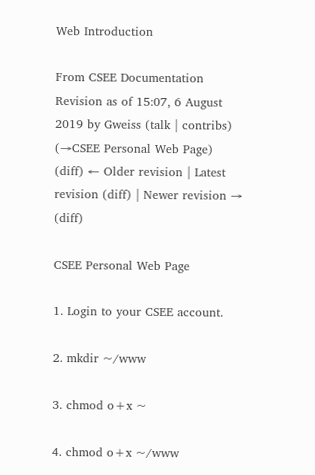Web Introduction

From CSEE Documentation
Revision as of 15:07, 6 August 2019 by Gweiss (talk | contribs) (→CSEE Personal Web Page)
(diff) ← Older revision | Latest revision (diff) | Newer revision → (diff)

CSEE Personal Web Page

1. Login to your CSEE account.

2. mkdir ~/www

3. chmod o+x ~

4. chmod o+x ~/www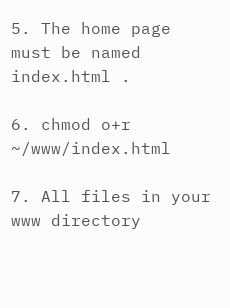5. The home page must be named index.html .

6. chmod o+r ~/www/index.html

7. All files in your www directory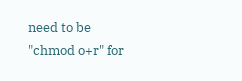need to be "chmod o+r" for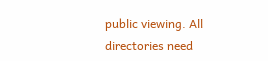public viewing. All directories need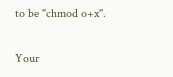to be "chmod o+x".

Your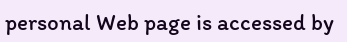personal Web page is accessed by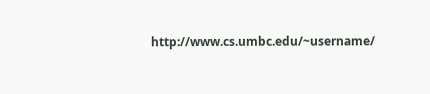http://www.cs.umbc.edu/~username/